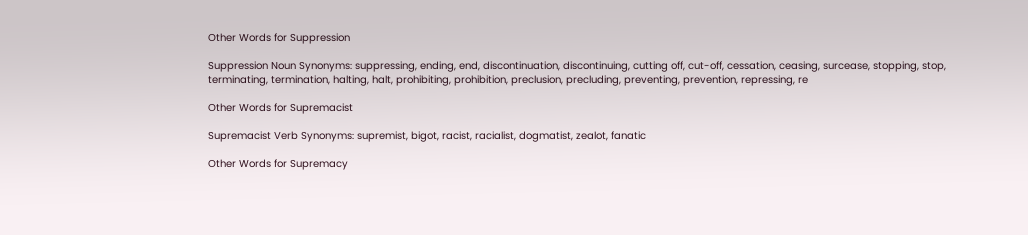Other Words for Suppression

Suppression Noun Synonyms: suppressing, ending, end, discontinuation, discontinuing, cutting off, cut-off, cessation, ceasing, surcease, stopping, stop, terminating, termination, halting, halt, prohibiting, prohibition, preclusion, precluding, preventing, prevention, repressing, re

Other Words for Supremacist

Supremacist Verb Synonyms: supremist, bigot, racist, racialist, dogmatist, zealot, fanatic

Other Words for Supremacy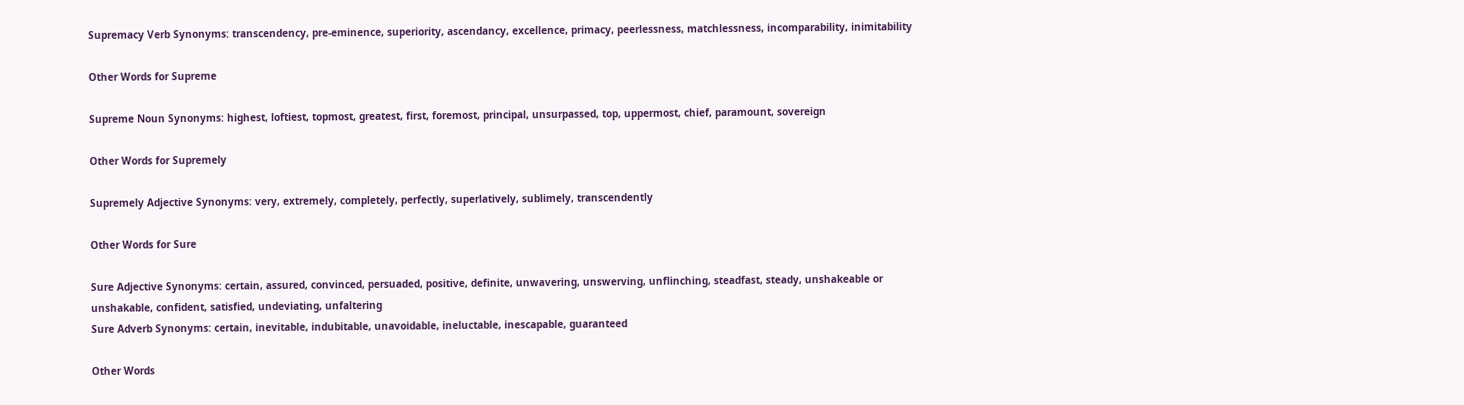Supremacy Verb Synonyms: transcendency, pre-eminence, superiority, ascendancy, excellence, primacy, peerlessness, matchlessness, incomparability, inimitability

Other Words for Supreme

Supreme Noun Synonyms: highest, loftiest, topmost, greatest, first, foremost, principal, unsurpassed, top, uppermost, chief, paramount, sovereign

Other Words for Supremely

Supremely Adjective Synonyms: very, extremely, completely, perfectly, superlatively, sublimely, transcendently

Other Words for Sure

Sure Adjective Synonyms: certain, assured, convinced, persuaded, positive, definite, unwavering, unswerving, unflinching, steadfast, steady, unshakeable or unshakable, confident, satisfied, undeviating, unfaltering
Sure Adverb Synonyms: certain, inevitable, indubitable, unavoidable, ineluctable, inescapable, guaranteed

Other Words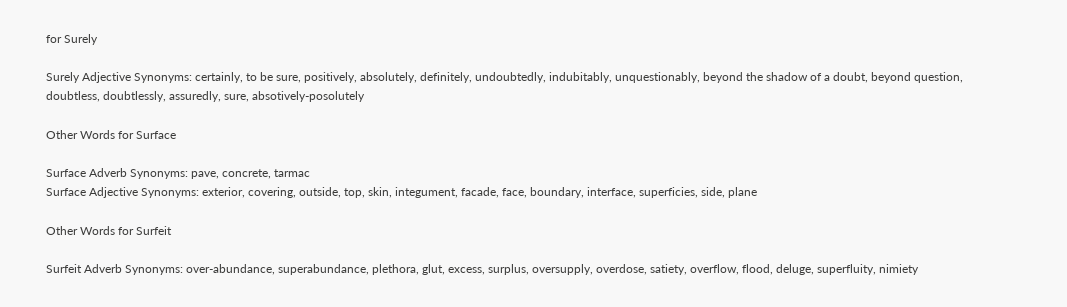for Surely

Surely Adjective Synonyms: certainly, to be sure, positively, absolutely, definitely, undoubtedly, indubitably, unquestionably, beyond the shadow of a doubt, beyond question, doubtless, doubtlessly, assuredly, sure, absotively-posolutely

Other Words for Surface

Surface Adverb Synonyms: pave, concrete, tarmac
Surface Adjective Synonyms: exterior, covering, outside, top, skin, integument, facade, face, boundary, interface, superficies, side, plane

Other Words for Surfeit

Surfeit Adverb Synonyms: over-abundance, superabundance, plethora, glut, excess, surplus, oversupply, overdose, satiety, overflow, flood, deluge, superfluity, nimiety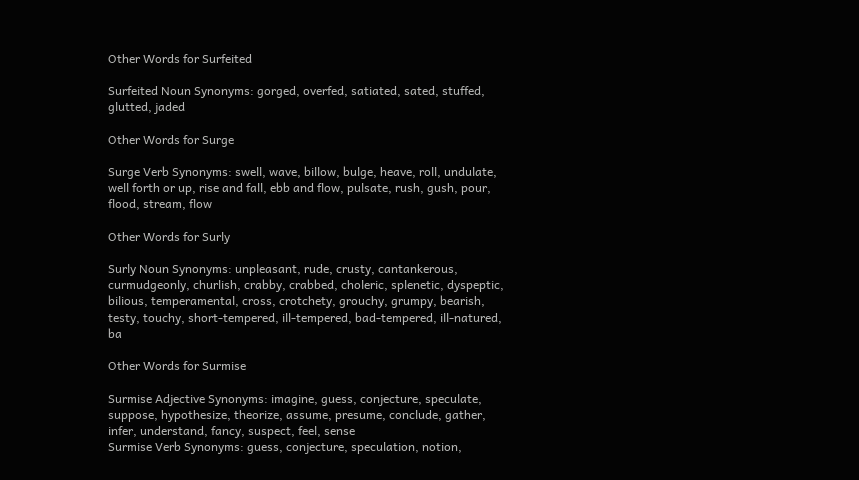Other Words for Surfeited

Surfeited Noun Synonyms: gorged, overfed, satiated, sated, stuffed, glutted, jaded

Other Words for Surge

Surge Verb Synonyms: swell, wave, billow, bulge, heave, roll, undulate, well forth or up, rise and fall, ebb and flow, pulsate, rush, gush, pour, flood, stream, flow

Other Words for Surly

Surly Noun Synonyms: unpleasant, rude, crusty, cantankerous, curmudgeonly, churlish, crabby, crabbed, choleric, splenetic, dyspeptic, bilious, temperamental, cross, crotchety, grouchy, grumpy, bearish, testy, touchy, short-tempered, ill-tempered, bad-tempered, ill-natured, ba

Other Words for Surmise

Surmise Adjective Synonyms: imagine, guess, conjecture, speculate, suppose, hypothesize, theorize, assume, presume, conclude, gather, infer, understand, fancy, suspect, feel, sense
Surmise Verb Synonyms: guess, conjecture, speculation, notion,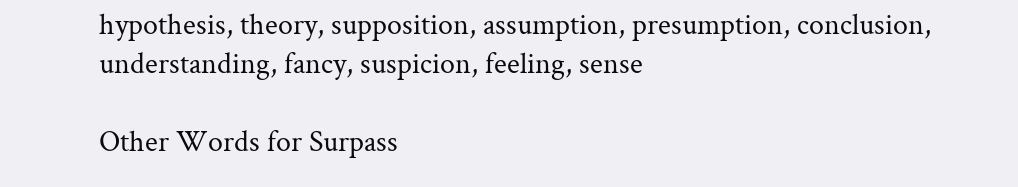hypothesis, theory, supposition, assumption, presumption, conclusion, understanding, fancy, suspicion, feeling, sense

Other Words for Surpass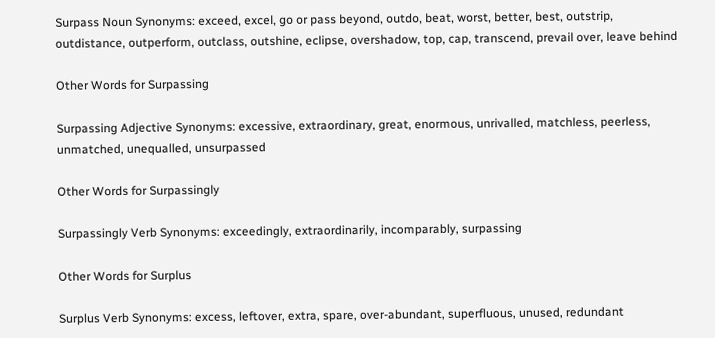Surpass Noun Synonyms: exceed, excel, go or pass beyond, outdo, beat, worst, better, best, outstrip, outdistance, outperform, outclass, outshine, eclipse, overshadow, top, cap, transcend, prevail over, leave behind

Other Words for Surpassing

Surpassing Adjective Synonyms: excessive, extraordinary, great, enormous, unrivalled, matchless, peerless, unmatched, unequalled, unsurpassed

Other Words for Surpassingly

Surpassingly Verb Synonyms: exceedingly, extraordinarily, incomparably, surpassing

Other Words for Surplus

Surplus Verb Synonyms: excess, leftover, extra, spare, over-abundant, superfluous, unused, redundant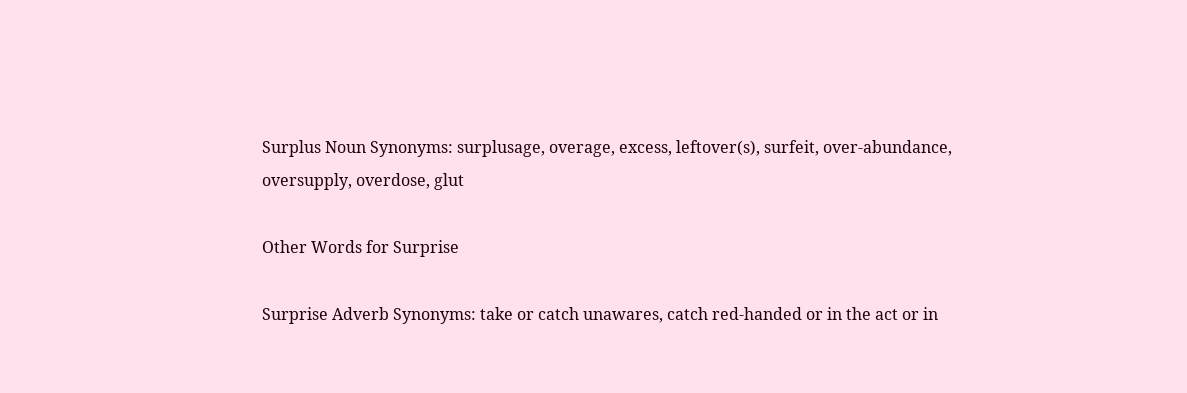Surplus Noun Synonyms: surplusage, overage, excess, leftover(s), surfeit, over-abundance, oversupply, overdose, glut

Other Words for Surprise

Surprise Adverb Synonyms: take or catch unawares, catch red-handed or in the act or in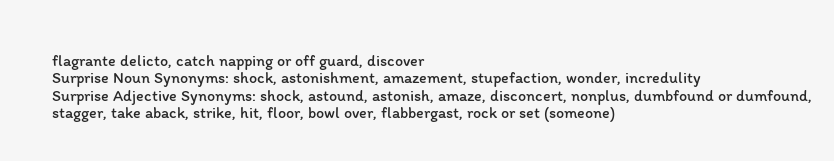flagrante delicto, catch napping or off guard, discover
Surprise Noun Synonyms: shock, astonishment, amazement, stupefaction, wonder, incredulity
Surprise Adjective Synonyms: shock, astound, astonish, amaze, disconcert, nonplus, dumbfound or dumfound, stagger, take aback, strike, hit, floor, bowl over, flabbergast, rock or set (someone)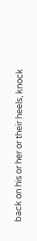back on his or her or their heels, knock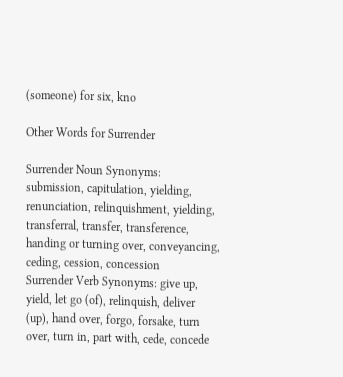(someone) for six, kno

Other Words for Surrender

Surrender Noun Synonyms: submission, capitulation, yielding, renunciation, relinquishment, yielding, transferral, transfer, transference, handing or turning over, conveyancing, ceding, cession, concession
Surrender Verb Synonyms: give up, yield, let go (of), relinquish, deliver (up), hand over, forgo, forsake, turn over, turn in, part with, cede, concede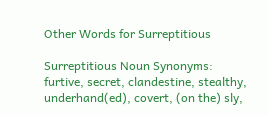Other Words for Surreptitious

Surreptitious Noun Synonyms: furtive, secret, clandestine, stealthy, underhand(ed), covert, (on the) sly,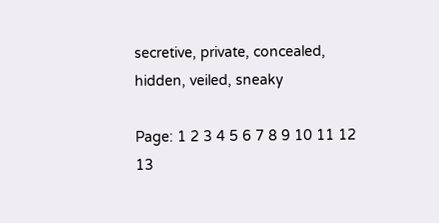secretive, private, concealed, hidden, veiled, sneaky

Page: 1 2 3 4 5 6 7 8 9 10 11 12 13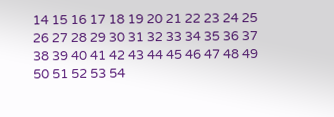14 15 16 17 18 19 20 21 22 23 24 25 26 27 28 29 30 31 32 33 34 35 36 37 38 39 40 41 42 43 44 45 46 47 48 49 50 51 52 53 54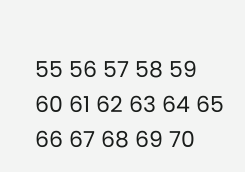55 56 57 58 59 60 61 62 63 64 65 66 67 68 69 70